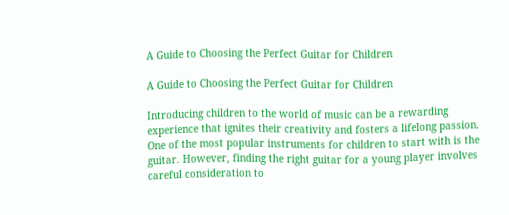A Guide to Choosing the Perfect Guitar for Children

A Guide to Choosing the Perfect Guitar for Children

Introducing children to the world of music can be a rewarding experience that ignites their creativity and fosters a lifelong passion. One of the most popular instruments for children to start with is the guitar. However, finding the right guitar for a young player involves careful consideration to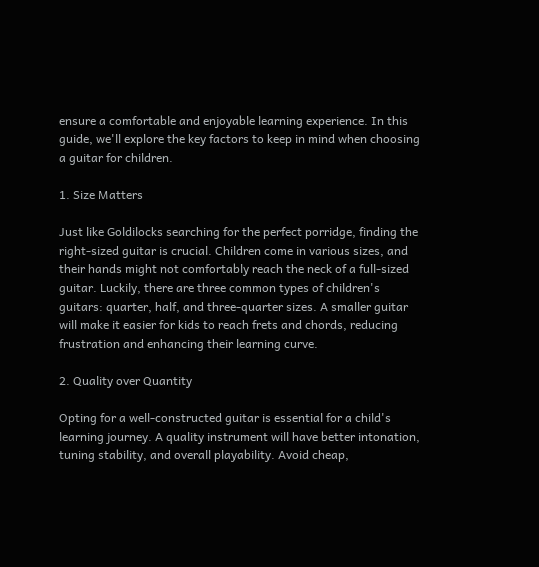ensure a comfortable and enjoyable learning experience. In this guide, we'll explore the key factors to keep in mind when choosing a guitar for children.

1. Size Matters

Just like Goldilocks searching for the perfect porridge, finding the right-sized guitar is crucial. Children come in various sizes, and their hands might not comfortably reach the neck of a full-sized guitar. Luckily, there are three common types of children's guitars: quarter, half, and three-quarter sizes. A smaller guitar will make it easier for kids to reach frets and chords, reducing frustration and enhancing their learning curve.

2. Quality over Quantity

Opting for a well-constructed guitar is essential for a child's learning journey. A quality instrument will have better intonation, tuning stability, and overall playability. Avoid cheap,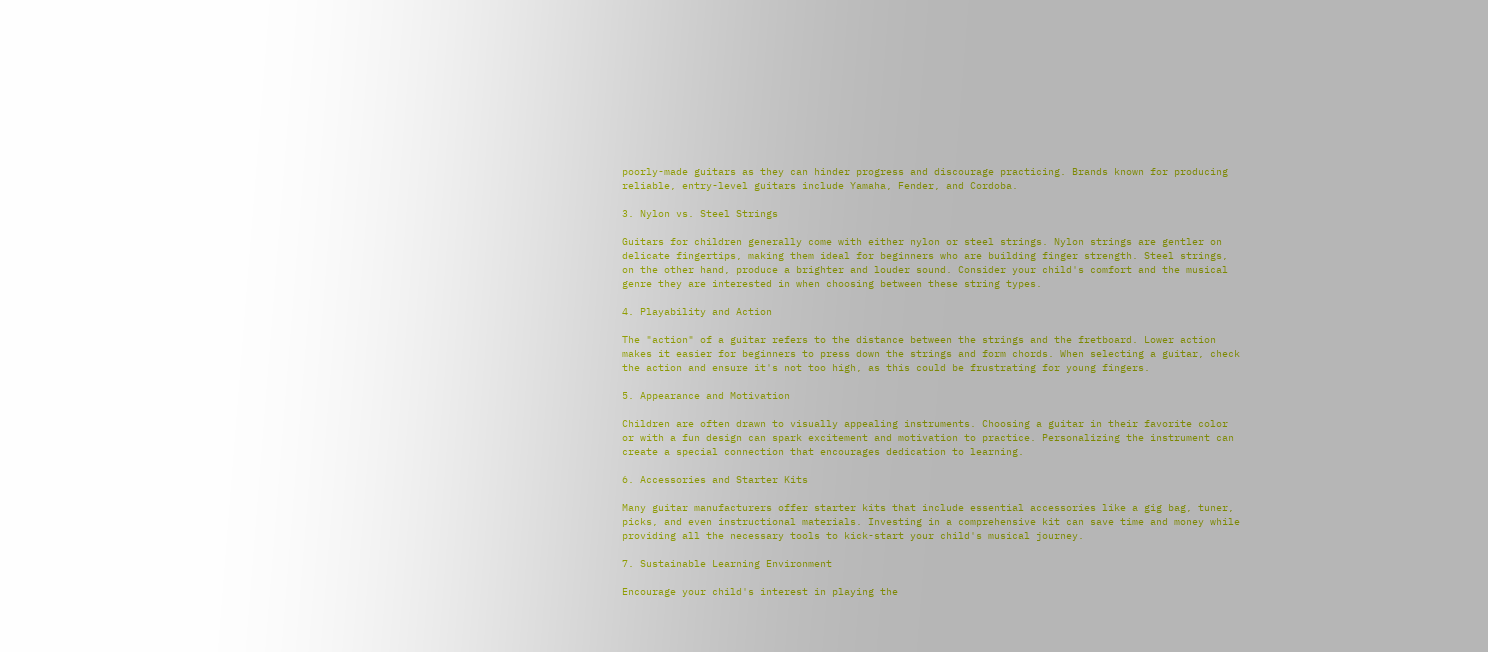poorly-made guitars as they can hinder progress and discourage practicing. Brands known for producing reliable, entry-level guitars include Yamaha, Fender, and Cordoba.

3. Nylon vs. Steel Strings

Guitars for children generally come with either nylon or steel strings. Nylon strings are gentler on delicate fingertips, making them ideal for beginners who are building finger strength. Steel strings, on the other hand, produce a brighter and louder sound. Consider your child's comfort and the musical genre they are interested in when choosing between these string types.

4. Playability and Action

The "action" of a guitar refers to the distance between the strings and the fretboard. Lower action makes it easier for beginners to press down the strings and form chords. When selecting a guitar, check the action and ensure it's not too high, as this could be frustrating for young fingers.

5. Appearance and Motivation

Children are often drawn to visually appealing instruments. Choosing a guitar in their favorite color or with a fun design can spark excitement and motivation to practice. Personalizing the instrument can create a special connection that encourages dedication to learning.

6. Accessories and Starter Kits

Many guitar manufacturers offer starter kits that include essential accessories like a gig bag, tuner, picks, and even instructional materials. Investing in a comprehensive kit can save time and money while providing all the necessary tools to kick-start your child's musical journey.

7. Sustainable Learning Environment

Encourage your child's interest in playing the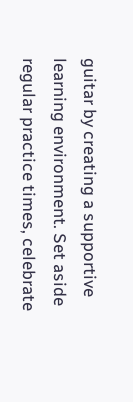guitar by creating a supportive learning environment. Set aside regular practice times, celebrate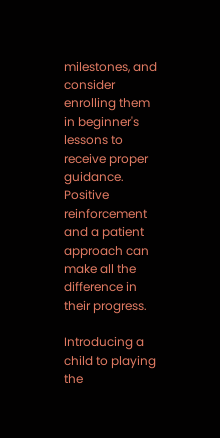milestones, and consider enrolling them in beginner's lessons to receive proper guidance. Positive reinforcement and a patient approach can make all the difference in their progress.

Introducing a child to playing the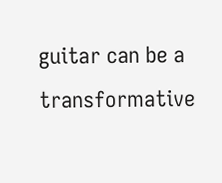guitar can be a transformative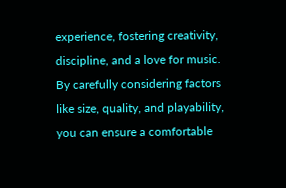experience, fostering creativity, discipline, and a love for music. By carefully considering factors like size, quality, and playability, you can ensure a comfortable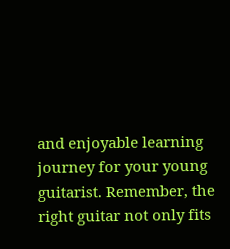and enjoyable learning journey for your young guitarist. Remember, the right guitar not only fits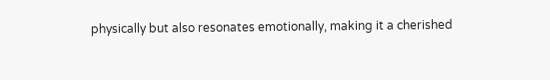physically but also resonates emotionally, making it a cherished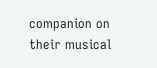companion on their musical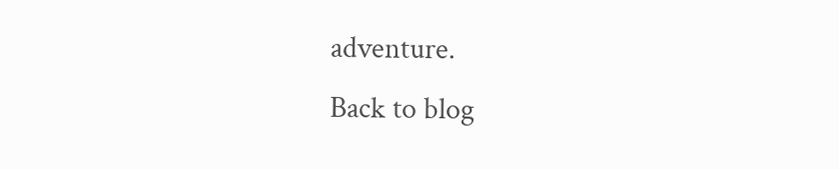adventure.
Back to blog